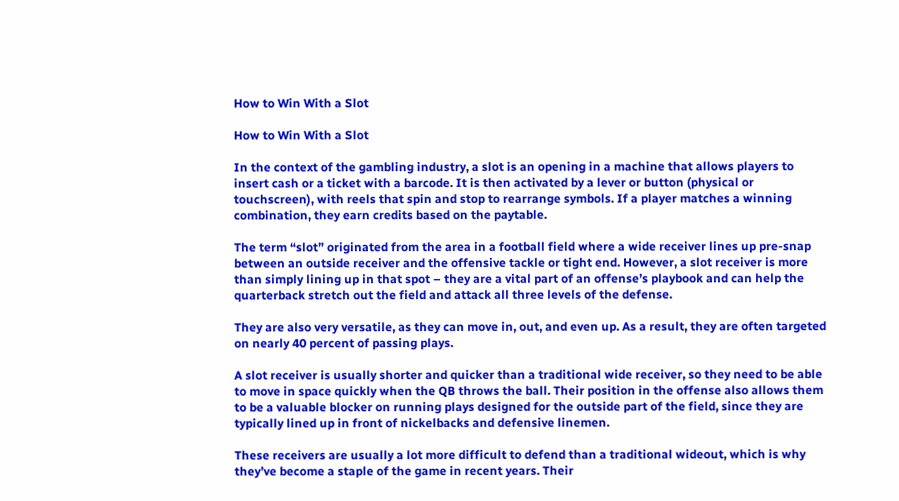How to Win With a Slot

How to Win With a Slot

In the context of the gambling industry, a slot is an opening in a machine that allows players to insert cash or a ticket with a barcode. It is then activated by a lever or button (physical or touchscreen), with reels that spin and stop to rearrange symbols. If a player matches a winning combination, they earn credits based on the paytable.

The term “slot” originated from the area in a football field where a wide receiver lines up pre-snap between an outside receiver and the offensive tackle or tight end. However, a slot receiver is more than simply lining up in that spot – they are a vital part of an offense’s playbook and can help the quarterback stretch out the field and attack all three levels of the defense.

They are also very versatile, as they can move in, out, and even up. As a result, they are often targeted on nearly 40 percent of passing plays.

A slot receiver is usually shorter and quicker than a traditional wide receiver, so they need to be able to move in space quickly when the QB throws the ball. Their position in the offense also allows them to be a valuable blocker on running plays designed for the outside part of the field, since they are typically lined up in front of nickelbacks and defensive linemen.

These receivers are usually a lot more difficult to defend than a traditional wideout, which is why they’ve become a staple of the game in recent years. Their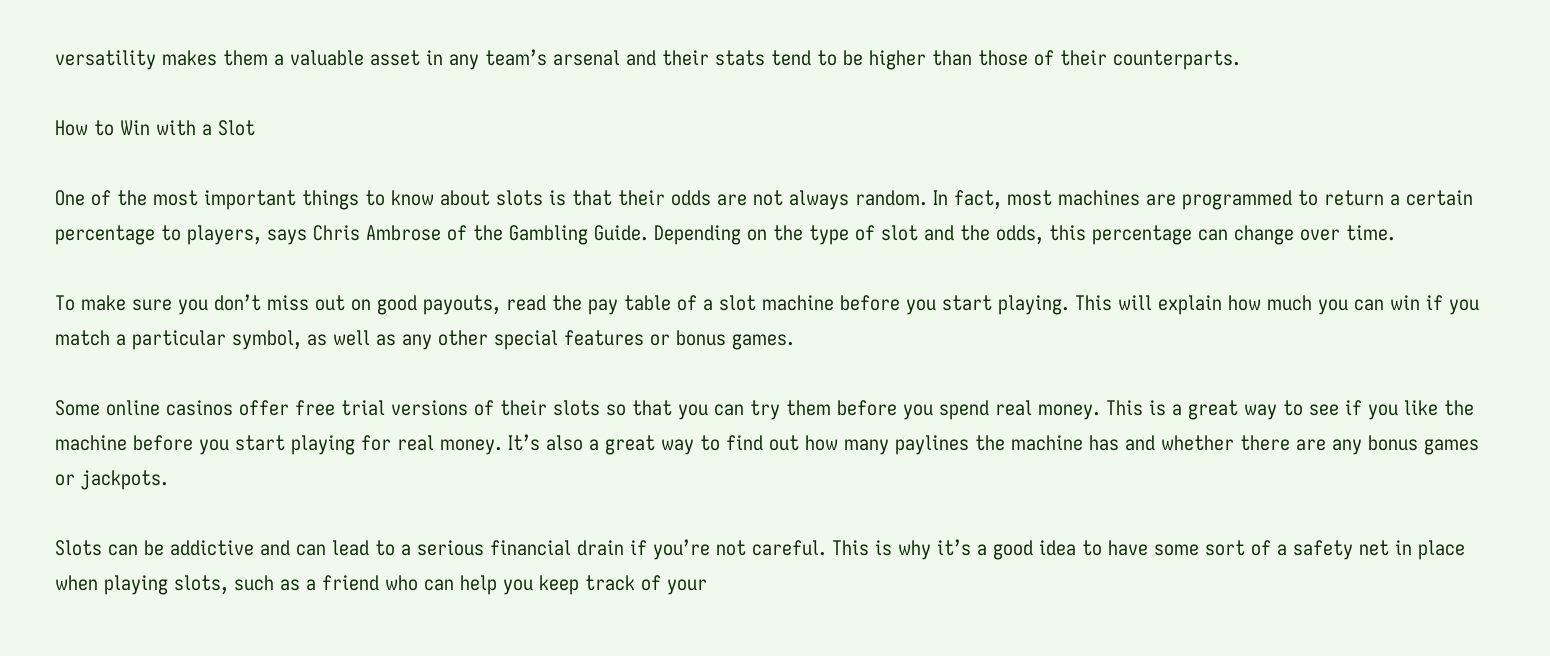versatility makes them a valuable asset in any team’s arsenal and their stats tend to be higher than those of their counterparts.

How to Win with a Slot

One of the most important things to know about slots is that their odds are not always random. In fact, most machines are programmed to return a certain percentage to players, says Chris Ambrose of the Gambling Guide. Depending on the type of slot and the odds, this percentage can change over time.

To make sure you don’t miss out on good payouts, read the pay table of a slot machine before you start playing. This will explain how much you can win if you match a particular symbol, as well as any other special features or bonus games.

Some online casinos offer free trial versions of their slots so that you can try them before you spend real money. This is a great way to see if you like the machine before you start playing for real money. It’s also a great way to find out how many paylines the machine has and whether there are any bonus games or jackpots.

Slots can be addictive and can lead to a serious financial drain if you’re not careful. This is why it’s a good idea to have some sort of a safety net in place when playing slots, such as a friend who can help you keep track of your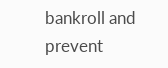bankroll and prevent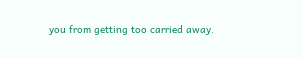you from getting too carried away.